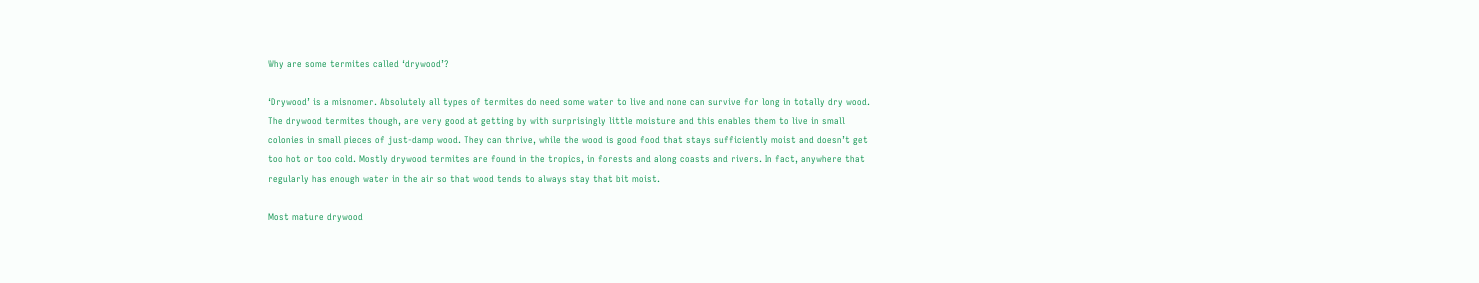Why are some termites called ‘drywood’?

‘Drywood’ is a misnomer. Absolutely all types of termites do need some water to live and none can survive for long in totally dry wood. The drywood termites though, are very good at getting by with surprisingly little moisture and this enables them to live in small colonies in small pieces of just-damp wood. They can thrive, while the wood is good food that stays sufficiently moist and doesn’t get too hot or too cold. Mostly drywood termites are found in the tropics, in forests and along coasts and rivers. In fact, anywhere that regularly has enough water in the air so that wood tends to always stay that bit moist.

Most mature drywood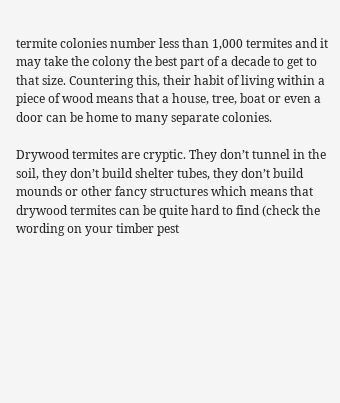termite colonies number less than 1,000 termites and it may take the colony the best part of a decade to get to that size. Countering this, their habit of living within a piece of wood means that a house, tree, boat or even a door can be home to many separate colonies.

Drywood termites are cryptic. They don’t tunnel in the soil, they don’t build shelter tubes, they don’t build mounds or other fancy structures which means that drywood termites can be quite hard to find (check the wording on your timber pest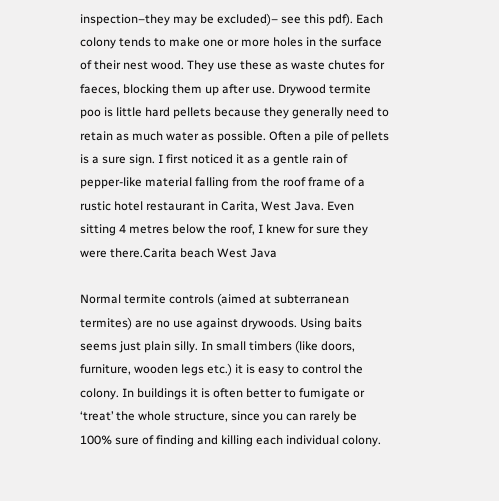inspection–they may be excluded)– see this pdf). Each colony tends to make one or more holes in the surface of their nest wood. They use these as waste chutes for faeces, blocking them up after use. Drywood termite poo is little hard pellets because they generally need to retain as much water as possible. Often a pile of pellets is a sure sign. I first noticed it as a gentle rain of pepper-like material falling from the roof frame of a rustic hotel restaurant in Carita, West Java. Even sitting 4 metres below the roof, I knew for sure they were there.Carita beach West Java

Normal termite controls (aimed at subterranean termites) are no use against drywoods. Using baits seems just plain silly. In small timbers (like doors, furniture, wooden legs etc.) it is easy to control the colony. In buildings it is often better to fumigate or ‘treat’ the whole structure, since you can rarely be 100% sure of finding and killing each individual colony.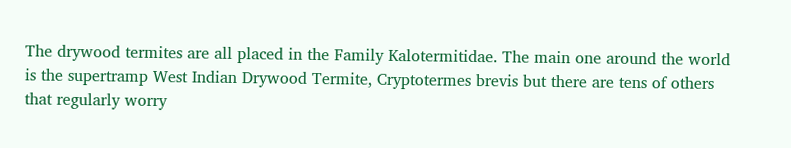The drywood termites are all placed in the Family Kalotermitidae. The main one around the world is the supertramp West Indian Drywood Termite, Cryptotermes brevis but there are tens of others that regularly worry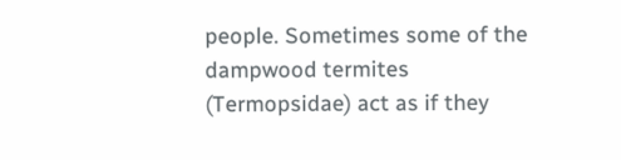people. Sometimes some of the dampwood termites (Termopsidae) act as if they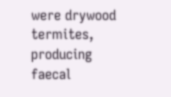were drywood termites, producing faecal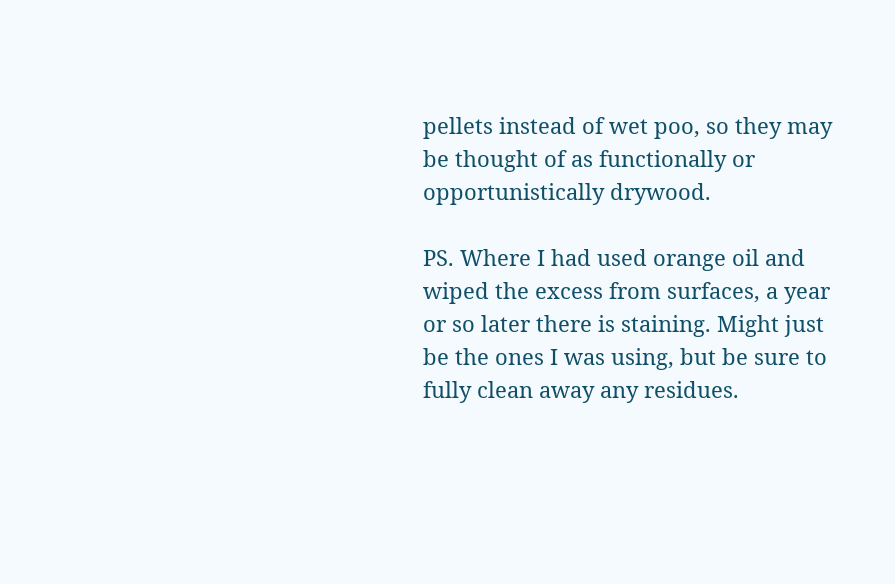pellets instead of wet poo, so they may be thought of as functionally or opportunistically drywood.

PS. Where I had used orange oil and wiped the excess from surfaces, a year or so later there is staining. Might just be the ones I was using, but be sure to fully clean away any residues.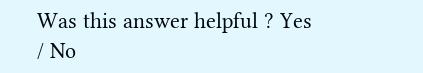Was this answer helpful ? Yes / No